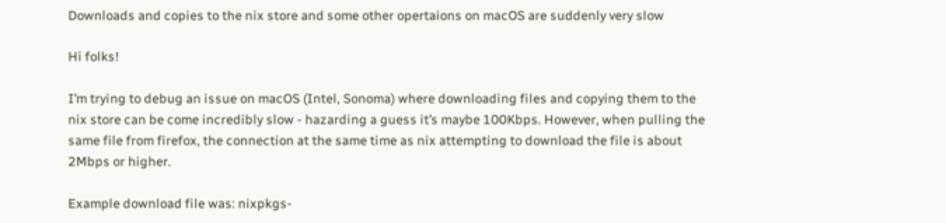Downloads and copies to the nix store and some other opertaions on macOS are suddenly very slow

Hi folks!

I’m trying to debug an issue on macOS (Intel, Sonoma) where downloading files and copying them to the nix store can be come incredibly slow - hazarding a guess it’s maybe 100Kbps. However, when pulling the same file from firefox, the connection at the same time as nix attempting to download the file is about 2Mbps or higher.

Example download file was: nixpkgs-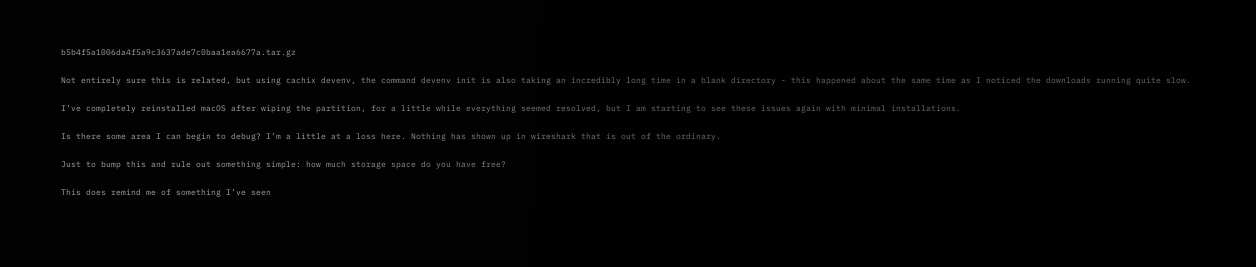b5b4f5a1006da4f5a9c3637ade7c0baa1ea6677a.tar.gz

Not entirely sure this is related, but using cachix devenv, the command devenv init is also taking an incredibly long time in a blank directory - this happened about the same time as I noticed the downloads running quite slow.

I’ve completely reinstalled macOS after wiping the partition, for a little while everything seemed resolved, but I am starting to see these issues again with minimal installations.

Is there some area I can begin to debug? I’m a little at a loss here. Nothing has shown up in wireshark that is out of the ordinary.

Just to bump this and rule out something simple: how much storage space do you have free?

This does remind me of something I’ve seen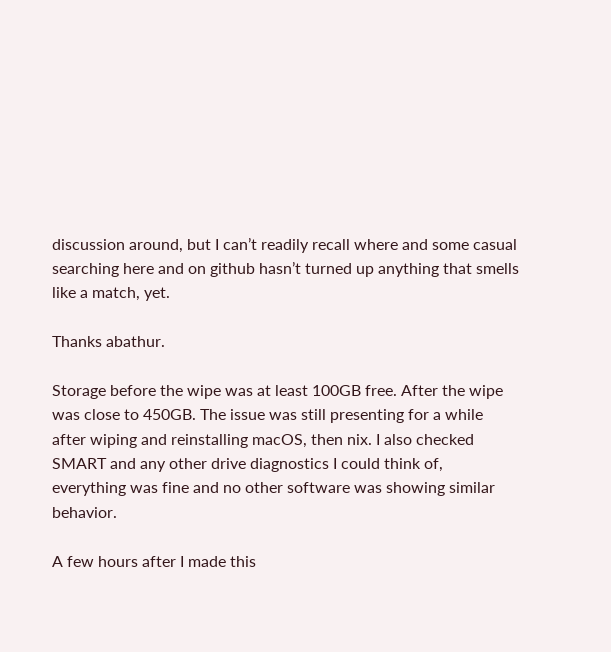discussion around, but I can’t readily recall where and some casual searching here and on github hasn’t turned up anything that smells like a match, yet.

Thanks abathur.

Storage before the wipe was at least 100GB free. After the wipe was close to 450GB. The issue was still presenting for a while after wiping and reinstalling macOS, then nix. I also checked SMART and any other drive diagnostics I could think of, everything was fine and no other software was showing similar behavior.

A few hours after I made this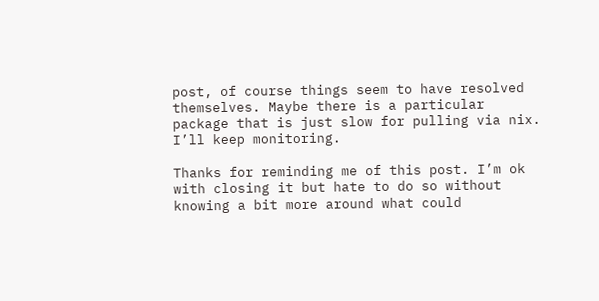post, of course things seem to have resolved themselves. Maybe there is a particular package that is just slow for pulling via nix. I’ll keep monitoring.

Thanks for reminding me of this post. I’m ok with closing it but hate to do so without knowing a bit more around what could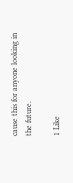cause this for anyone looking in the future.

1 Like